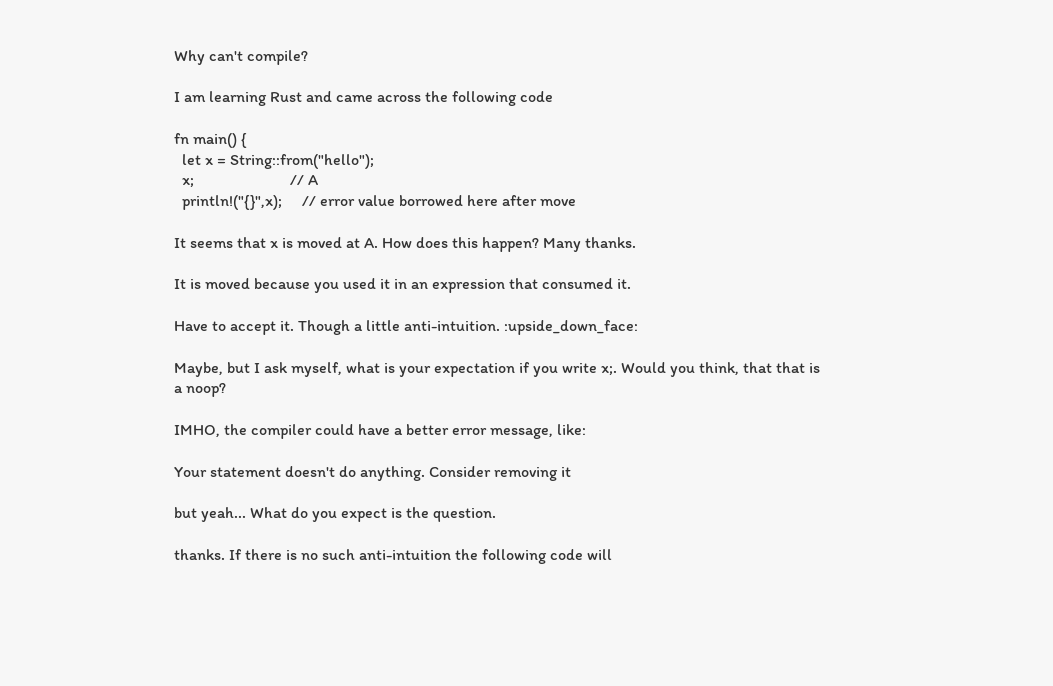Why can't compile?

I am learning Rust and came across the following code

fn main() {
  let x = String::from("hello");
  x;                        // A
  println!("{}",x);     // error value borrowed here after move

It seems that x is moved at A. How does this happen? Many thanks.

It is moved because you used it in an expression that consumed it.

Have to accept it. Though a little anti-intuition. :upside_down_face:

Maybe, but I ask myself, what is your expectation if you write x;. Would you think, that that is a noop?

IMHO, the compiler could have a better error message, like:

Your statement doesn't do anything. Consider removing it

but yeah... What do you expect is the question.

thanks. If there is no such anti-intuition the following code will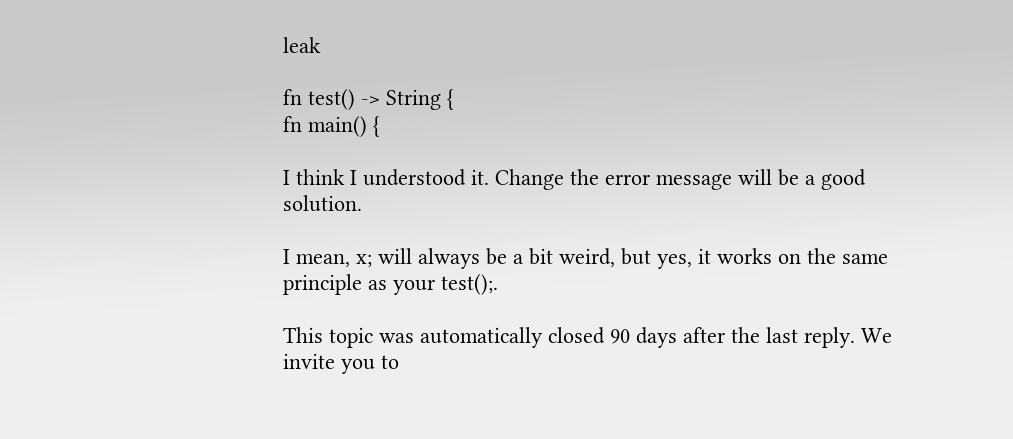leak

fn test() -> String {
fn main() {

I think I understood it. Change the error message will be a good solution.

I mean, x; will always be a bit weird, but yes, it works on the same principle as your test();.

This topic was automatically closed 90 days after the last reply. We invite you to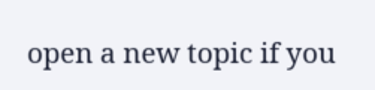open a new topic if you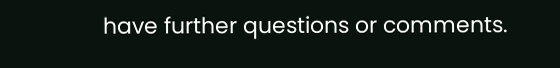have further questions or comments.